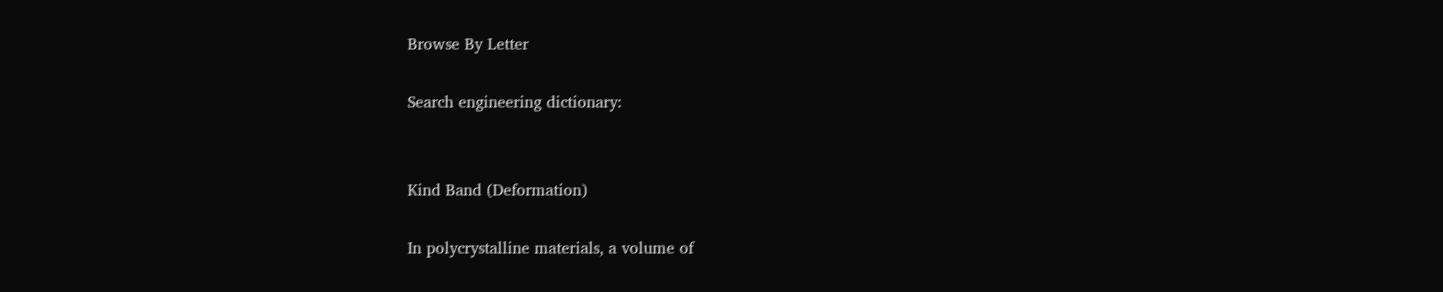Browse By Letter

Search engineering dictionary:


Kind Band (Deformation)

In polycrystalline materials, a volume of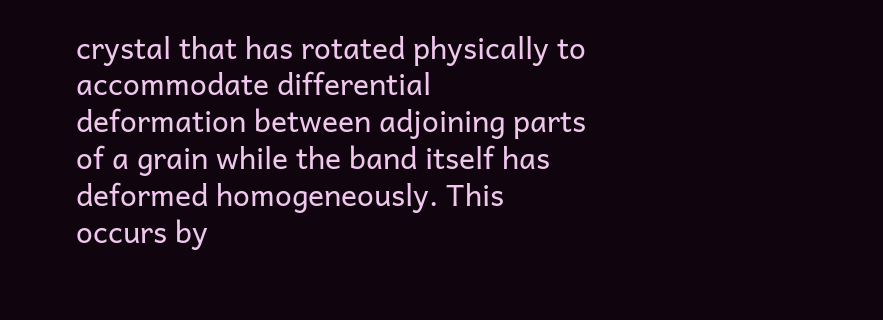crystal that has rotated physically to accommodate differential deformation between adjoining parts of a grain while the band itself has deformed homogeneously. This occurs by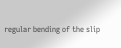regular bending of the slip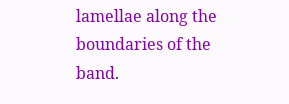lamellae along the boundaries of the band.